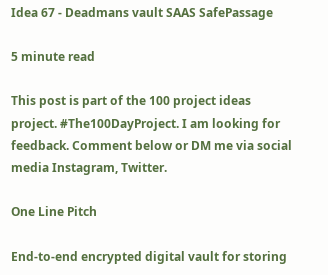Idea 67 - Deadmans vault SAAS SafePassage

5 minute read

This post is part of the 100 project ideas project. #The100DayProject. I am looking for feedback. Comment below or DM me via social media Instagram, Twitter.

One Line Pitch

End-to-end encrypted digital vault for storing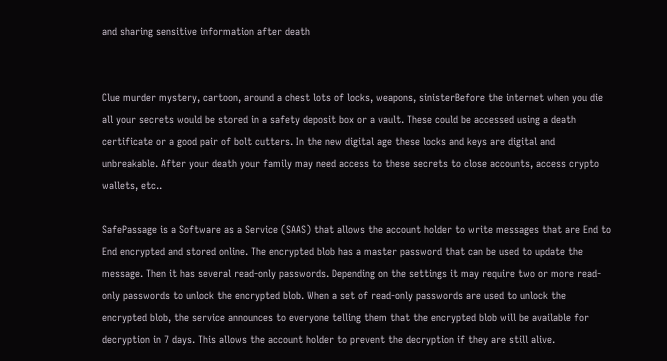and sharing sensitive information after death


Clue murder mystery, cartoon, around a chest lots of locks, weapons, sinisterBefore the internet when you die all your secrets would be stored in a safety deposit box or a vault. These could be accessed using a death certificate or a good pair of bolt cutters. In the new digital age these locks and keys are digital and unbreakable. After your death your family may need access to these secrets to close accounts, access crypto wallets, etc..

SafePassage is a Software as a Service (SAAS) that allows the account holder to write messages that are End to End encrypted and stored online. The encrypted blob has a master password that can be used to update the message. Then it has several read-only passwords. Depending on the settings it may require two or more read-only passwords to unlock the encrypted blob. When a set of read-only passwords are used to unlock the encrypted blob, the service announces to everyone telling them that the encrypted blob will be available for decryption in 7 days. This allows the account holder to prevent the decryption if they are still alive.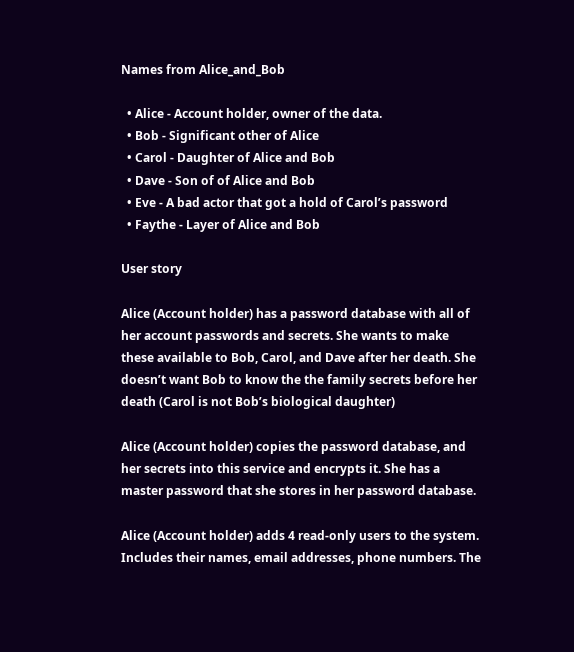Names from Alice_and_Bob

  • Alice - Account holder, owner of the data.
  • Bob - Significant other of Alice
  • Carol - Daughter of Alice and Bob
  • Dave - Son of of Alice and Bob
  • Eve - A bad actor that got a hold of Carol’s password
  • Faythe - Layer of Alice and Bob

User story

Alice (Account holder) has a password database with all of her account passwords and secrets. She wants to make these available to Bob, Carol, and Dave after her death. She doesn’t want Bob to know the the family secrets before her death (Carol is not Bob’s biological daughter)

Alice (Account holder) copies the password database, and her secrets into this service and encrypts it. She has a master password that she stores in her password database.

Alice (Account holder) adds 4 read-only users to the system. Includes their names, email addresses, phone numbers. The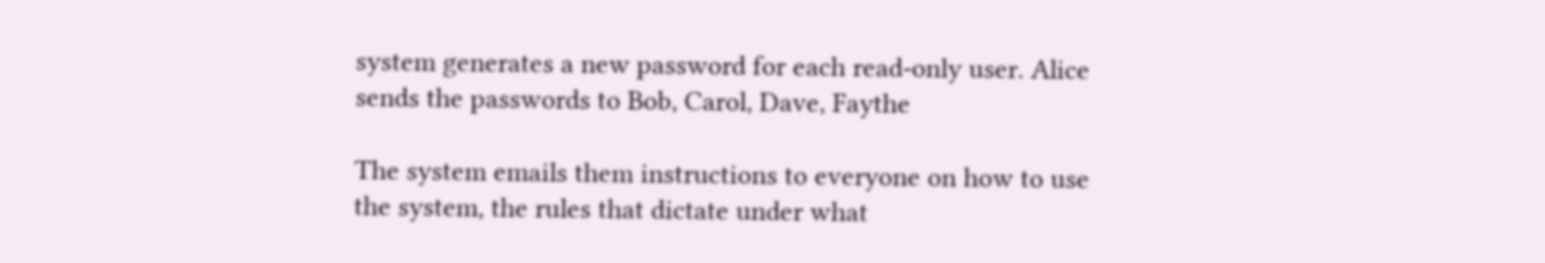system generates a new password for each read-only user. Alice sends the passwords to Bob, Carol, Dave, Faythe

The system emails them instructions to everyone on how to use the system, the rules that dictate under what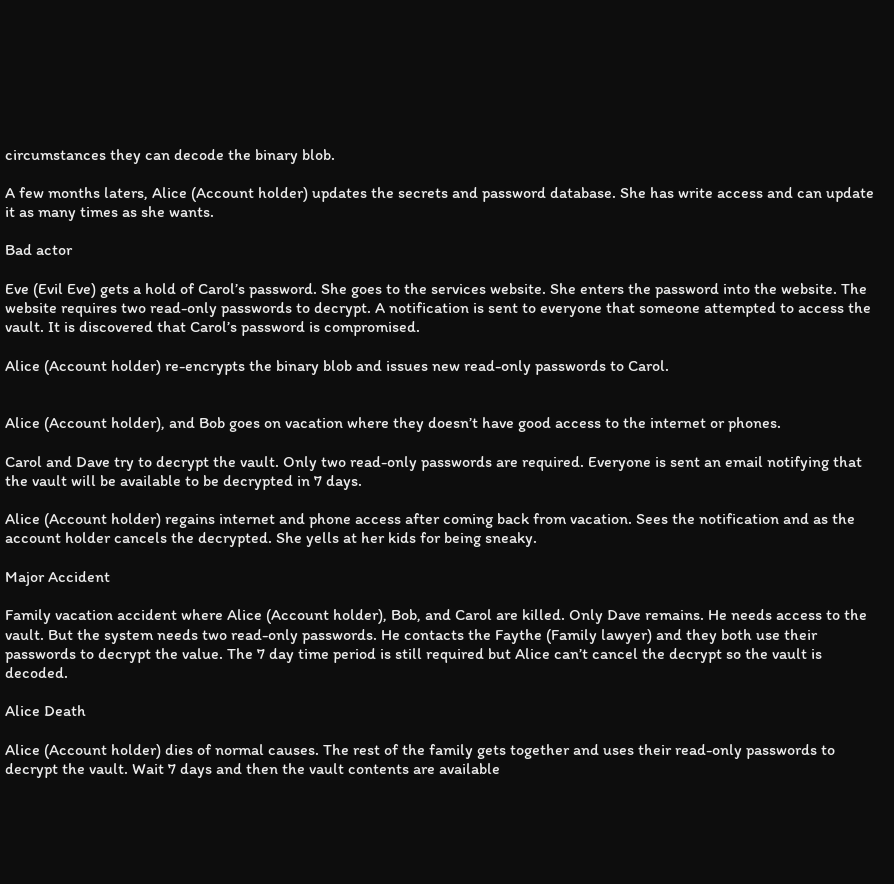circumstances they can decode the binary blob.

A few months laters, Alice (Account holder) updates the secrets and password database. She has write access and can update it as many times as she wants.

Bad actor

Eve (Evil Eve) gets a hold of Carol’s password. She goes to the services website. She enters the password into the website. The website requires two read-only passwords to decrypt. A notification is sent to everyone that someone attempted to access the vault. It is discovered that Carol’s password is compromised.

Alice (Account holder) re-encrypts the binary blob and issues new read-only passwords to Carol.


Alice (Account holder), and Bob goes on vacation where they doesn’t have good access to the internet or phones.

Carol and Dave try to decrypt the vault. Only two read-only passwords are required. Everyone is sent an email notifying that the vault will be available to be decrypted in 7 days.

Alice (Account holder) regains internet and phone access after coming back from vacation. Sees the notification and as the account holder cancels the decrypted. She yells at her kids for being sneaky.

Major Accident

Family vacation accident where Alice (Account holder), Bob, and Carol are killed. Only Dave remains. He needs access to the vault. But the system needs two read-only passwords. He contacts the Faythe (Family lawyer) and they both use their passwords to decrypt the value. The 7 day time period is still required but Alice can’t cancel the decrypt so the vault is decoded.

Alice Death

Alice (Account holder) dies of normal causes. The rest of the family gets together and uses their read-only passwords to decrypt the vault. Wait 7 days and then the vault contents are available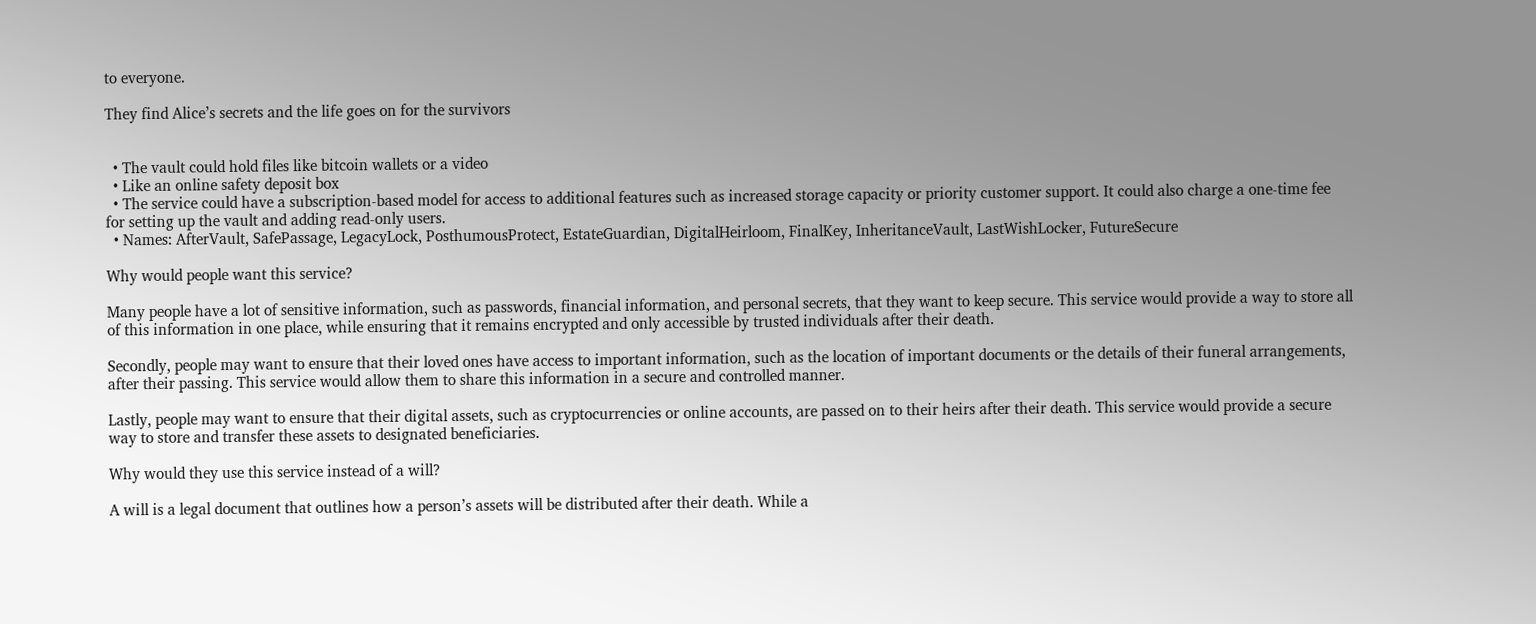to everyone.

They find Alice’s secrets and the life goes on for the survivors


  • The vault could hold files like bitcoin wallets or a video
  • Like an online safety deposit box
  • The service could have a subscription-based model for access to additional features such as increased storage capacity or priority customer support. It could also charge a one-time fee for setting up the vault and adding read-only users.
  • Names: AfterVault, SafePassage, LegacyLock, PosthumousProtect, EstateGuardian, DigitalHeirloom, FinalKey, InheritanceVault, LastWishLocker, FutureSecure

Why would people want this service?

Many people have a lot of sensitive information, such as passwords, financial information, and personal secrets, that they want to keep secure. This service would provide a way to store all of this information in one place, while ensuring that it remains encrypted and only accessible by trusted individuals after their death.

Secondly, people may want to ensure that their loved ones have access to important information, such as the location of important documents or the details of their funeral arrangements, after their passing. This service would allow them to share this information in a secure and controlled manner.

Lastly, people may want to ensure that their digital assets, such as cryptocurrencies or online accounts, are passed on to their heirs after their death. This service would provide a secure way to store and transfer these assets to designated beneficiaries.

Why would they use this service instead of a will?

A will is a legal document that outlines how a person’s assets will be distributed after their death. While a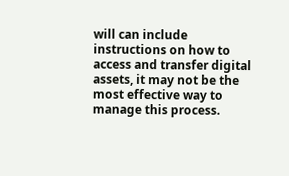will can include instructions on how to access and transfer digital assets, it may not be the most effective way to manage this process.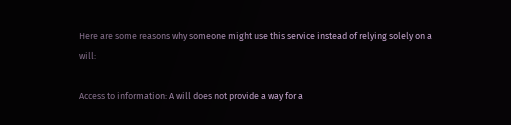Here are some reasons why someone might use this service instead of relying solely on a will:

Access to information: A will does not provide a way for a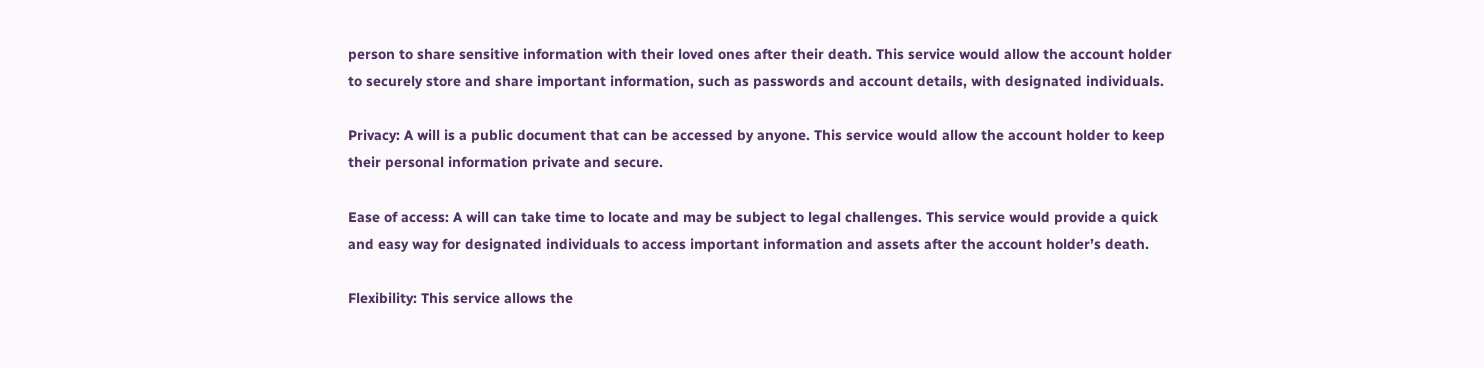person to share sensitive information with their loved ones after their death. This service would allow the account holder to securely store and share important information, such as passwords and account details, with designated individuals.

Privacy: A will is a public document that can be accessed by anyone. This service would allow the account holder to keep their personal information private and secure.

Ease of access: A will can take time to locate and may be subject to legal challenges. This service would provide a quick and easy way for designated individuals to access important information and assets after the account holder’s death.

Flexibility: This service allows the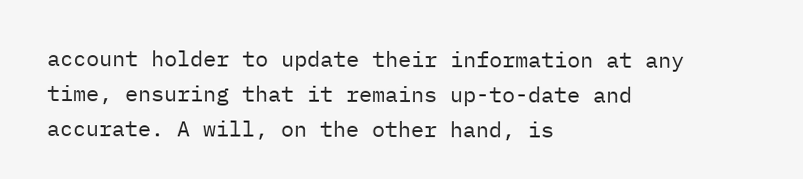account holder to update their information at any time, ensuring that it remains up-to-date and accurate. A will, on the other hand, is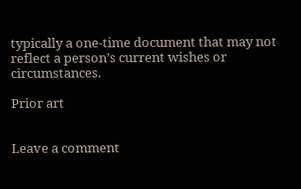typically a one-time document that may not reflect a person’s current wishes or circumstances.

Prior art


Leave a comment